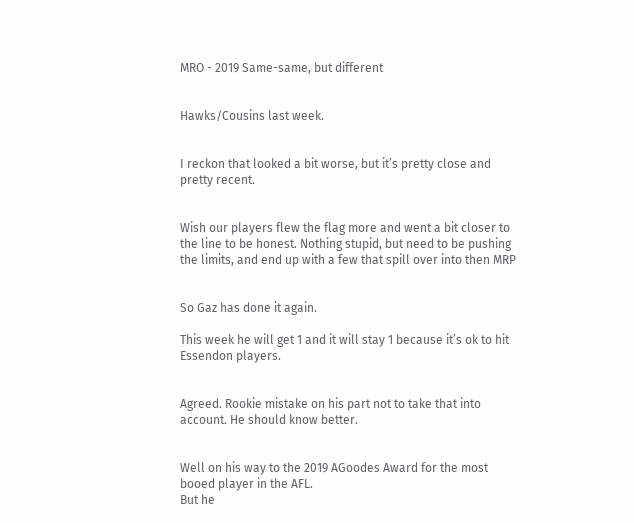MRO - 2019 Same-same, but different


Hawks/Cousins last week.


I reckon that looked a bit worse, but it’s pretty close and pretty recent.


Wish our players flew the flag more and went a bit closer to the line to be honest. Nothing stupid, but need to be pushing the limits, and end up with a few that spill over into then MRP


So Gaz has done it again.

This week he will get 1 and it will stay 1 because it’s ok to hit Essendon players.


Agreed. Rookie mistake on his part not to take that into account. He should know better.


Well on his way to the 2019 AGoodes Award for the most booed player in the AFL.
But he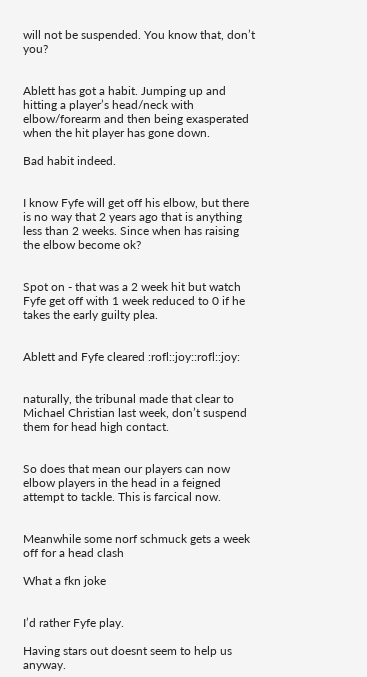will not be suspended. You know that, don’t you?


Ablett has got a habit. Jumping up and hitting a player’s head/neck with elbow/forearm and then being exasperated when the hit player has gone down.

Bad habit indeed.


I know Fyfe will get off his elbow, but there is no way that 2 years ago that is anything less than 2 weeks. Since when has raising the elbow become ok?


Spot on - that was a 2 week hit but watch Fyfe get off with 1 week reduced to 0 if he takes the early guilty plea.


Ablett and Fyfe cleared :rofl::joy::rofl::joy:


naturally, the tribunal made that clear to Michael Christian last week, don’t suspend them for head high contact.


So does that mean our players can now elbow players in the head in a feigned attempt to tackle. This is farcical now.


Meanwhile some norf schmuck gets a week off for a head clash

What a fkn joke


I’d rather Fyfe play.

Having stars out doesnt seem to help us anyway.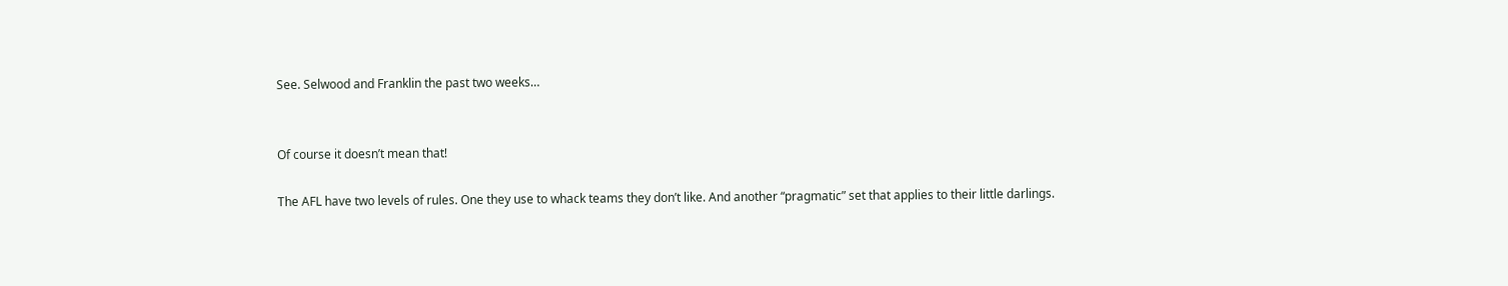See. Selwood and Franklin the past two weeks…


Of course it doesn’t mean that!

The AFL have two levels of rules. One they use to whack teams they don’t like. And another “pragmatic” set that applies to their little darlings.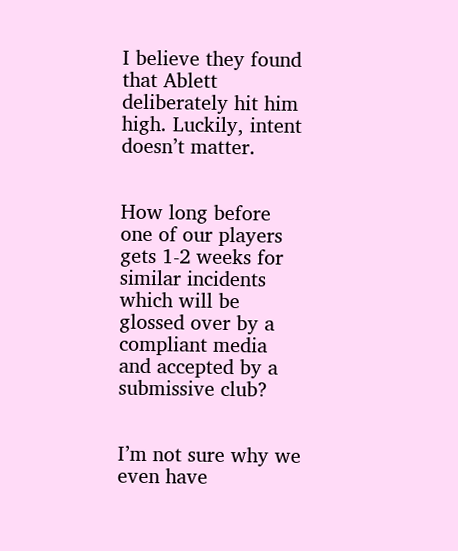I believe they found that Ablett deliberately hit him high. Luckily, intent doesn’t matter.


How long before one of our players gets 1-2 weeks for similar incidents which will be glossed over by a compliant media and accepted by a submissive club?


I’m not sure why we even have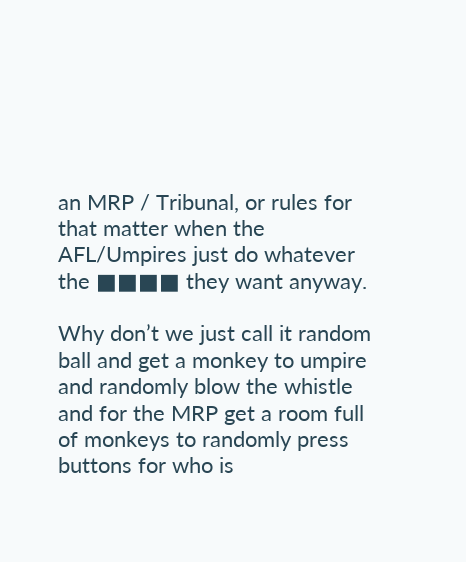an MRP / Tribunal, or rules for that matter when the AFL/Umpires just do whatever the ■■■■ they want anyway.

Why don’t we just call it random ball and get a monkey to umpire and randomly blow the whistle and for the MRP get a room full of monkeys to randomly press buttons for who is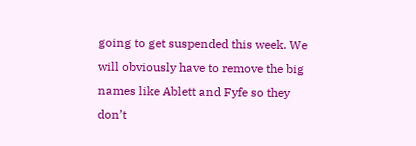going to get suspended this week. We will obviously have to remove the big names like Ablett and Fyfe so they don’t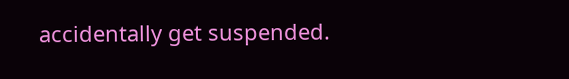accidentally get suspended.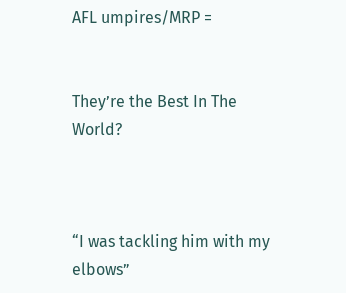AFL umpires/MRP =


They’re the Best In The World?



“I was tackling him with my elbows”